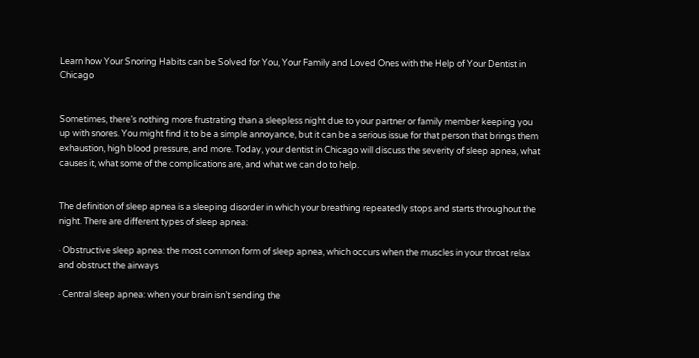Learn how Your Snoring Habits can be Solved for You, Your Family and Loved Ones with the Help of Your Dentist in Chicago


Sometimes, there’s nothing more frustrating than a sleepless night due to your partner or family member keeping you up with snores. You might find it to be a simple annoyance, but it can be a serious issue for that person that brings them exhaustion, high blood pressure, and more. Today, your dentist in Chicago will discuss the severity of sleep apnea, what causes it, what some of the complications are, and what we can do to help.


The definition of sleep apnea is a sleeping disorder in which your breathing repeatedly stops and starts throughout the night. There are different types of sleep apnea:

· Obstructive sleep apnea: the most common form of sleep apnea, which occurs when the muscles in your throat relax and obstruct the airways

· Central sleep apnea: when your brain isn’t sending the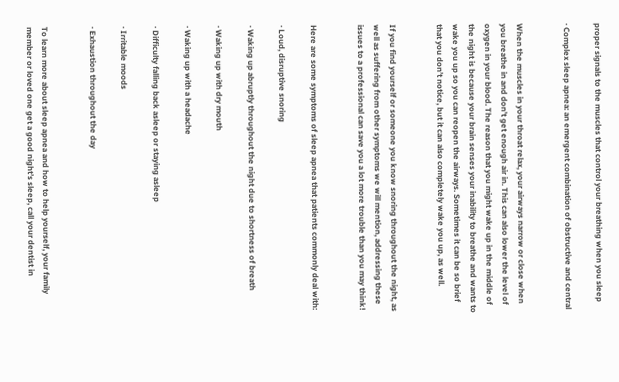proper signals to the muscles that control your breathing when you sleep

· Complex sleep apnea: an emergent combination of obstructive and central


When the muscles in your throat relax, your airways narrow or close when you breathe in and don’t get enough air in. This can also lower the level of oxygen in your blood. The reason that you might wake up in the middle of the night is because your brain senses your inability to breathe and wants to wake you up so you can reopen the airways. Sometimes it can be so brief that you don’t notice, but it can also completely wake you up, as well.


If you find yourself or someone you know snoring throughout the night, as well as suffering from other symptoms we will mention, addressing these issues to a professional can save you a lot more trouble than you may think!


Here are some symptoms of sleep apnea that patients commonly deal with:

· Loud, disruptive snoring

· Waking up abruptly throughout the night due to shortness of breath

· Waking up with dry mouth

· Waking up with a headache

· Difficulty falling back asleep or staying asleep

· Irritable moods

· Exhaustion throughout the day


To learn more about sleep apnea and how to help yourself, your family member or loved one get a good night’s sleep, call your dentist in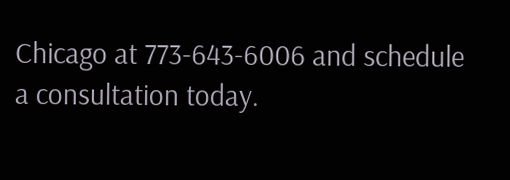Chicago at 773-643-6006 and schedule a consultation today.